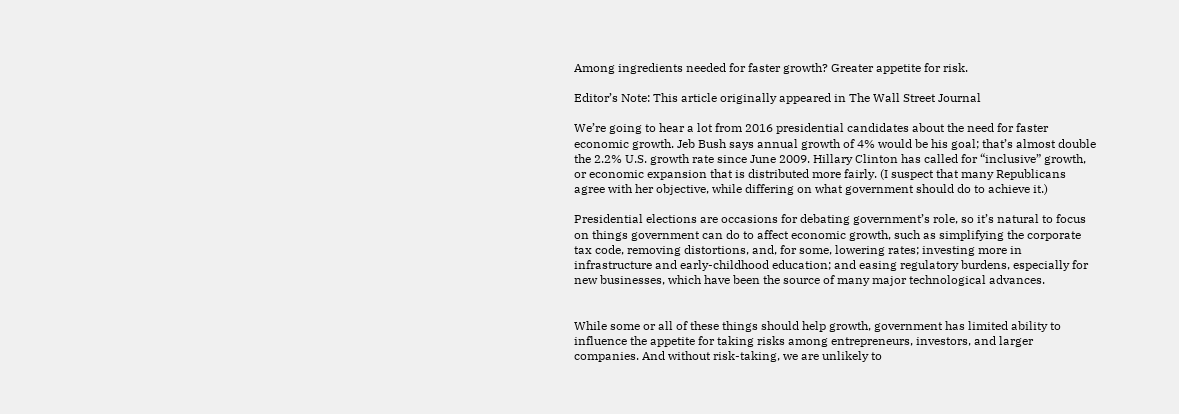Among ingredients needed for faster growth? Greater appetite for risk.

Editor’s Note: This article originally appeared in The Wall Street Journal

We’re going to hear a lot from 2016 presidential candidates about the need for faster economic growth. Jeb Bush says annual growth of 4% would be his goal; that’s almost double the 2.2% U.S. growth rate since June 2009. Hillary Clinton has called for “inclusive” growth, or economic expansion that is distributed more fairly. (I suspect that many Republicans agree with her objective, while differing on what government should do to achieve it.)

Presidential elections are occasions for debating government’s role, so it’s natural to focus on things government can do to affect economic growth, such as simplifying the corporate tax code, removing distortions, and, for some, lowering rates; investing more in infrastructure and early-childhood education; and easing regulatory burdens, especially for new businesses, which have been the source of many major technological advances.


While some or all of these things should help growth, government has limited ability to influence the appetite for taking risks among entrepreneurs, investors, and larger companies. And without risk-taking, we are unlikely to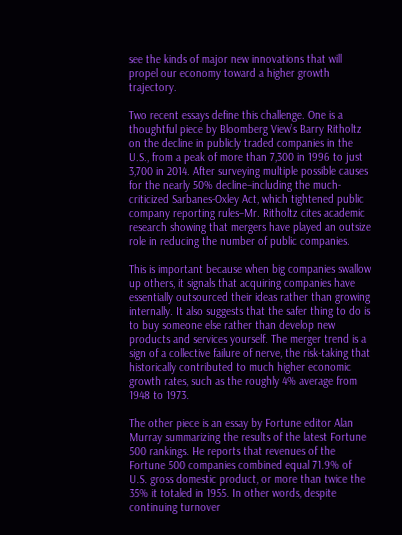see the kinds of major new innovations that will propel our economy toward a higher growth trajectory.

Two recent essays define this challenge. One is a thoughtful piece by Bloomberg View’s Barry Ritholtz on the decline in publicly traded companies in the U.S., from a peak of more than 7,300 in 1996 to just 3,700 in 2014. After surveying multiple possible causes for the nearly 50% decline–including the much-criticized Sarbanes-Oxley Act, which tightened public company reporting rules–Mr. Ritholtz cites academic research showing that mergers have played an outsize role in reducing the number of public companies.

This is important because when big companies swallow up others, it signals that acquiring companies have essentially outsourced their ideas rather than growing internally. It also suggests that the safer thing to do is to buy someone else rather than develop new products and services yourself. The merger trend is a sign of a collective failure of nerve, the risk-taking that historically contributed to much higher economic growth rates, such as the roughly 4% average from 1948 to 1973.

The other piece is an essay by Fortune editor Alan Murray summarizing the results of the latest Fortune 500 rankings. He reports that revenues of the Fortune 500 companies combined equal 71.9% of U.S. gross domestic product, or more than twice the 35% it totaled in 1955. In other words, despite continuing turnover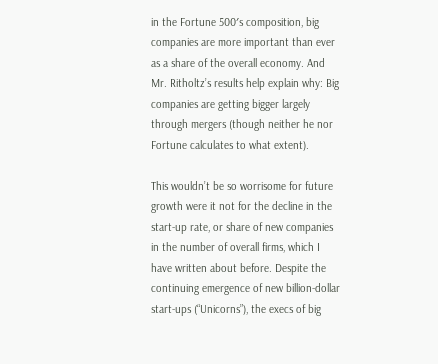in the Fortune 500′s composition, big companies are more important than ever as a share of the overall economy. And Mr. Ritholtz’s results help explain why: Big companies are getting bigger largely through mergers (though neither he nor Fortune calculates to what extent).

This wouldn’t be so worrisome for future growth were it not for the decline in the start-up rate, or share of new companies in the number of overall firms, which I have written about before. Despite the continuing emergence of new billion-dollar start-ups (“Unicorns”), the execs of big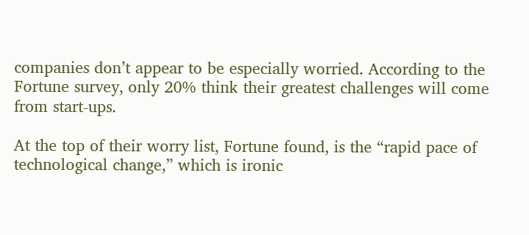companies don’t appear to be especially worried. According to the Fortune survey, only 20% think their greatest challenges will come from start-ups.

At the top of their worry list, Fortune found, is the “rapid pace of technological change,” which is ironic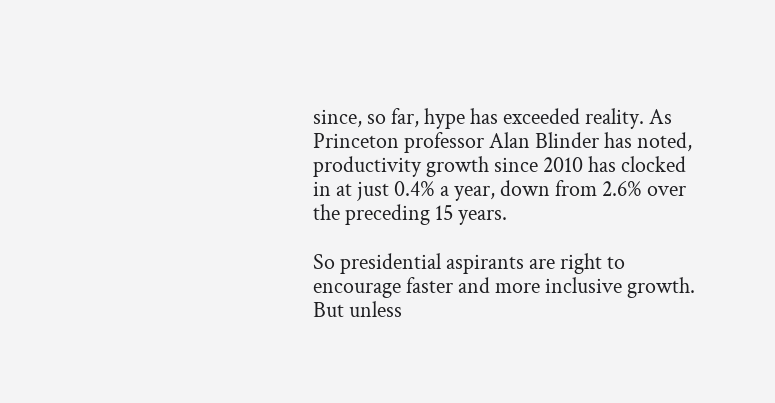since, so far, hype has exceeded reality. As Princeton professor Alan Blinder has noted, productivity growth since 2010 has clocked in at just 0.4% a year, down from 2.6% over the preceding 15 years.

So presidential aspirants are right to encourage faster and more inclusive growth. But unless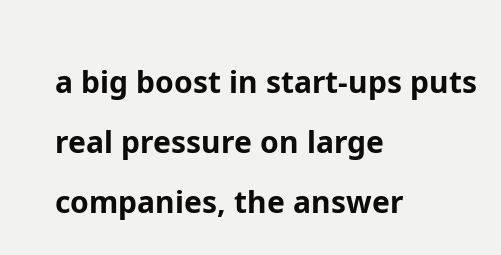a big boost in start-ups puts real pressure on large companies, the answer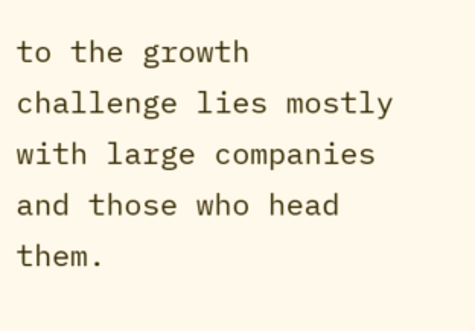to the growth challenge lies mostly with large companies and those who head them.